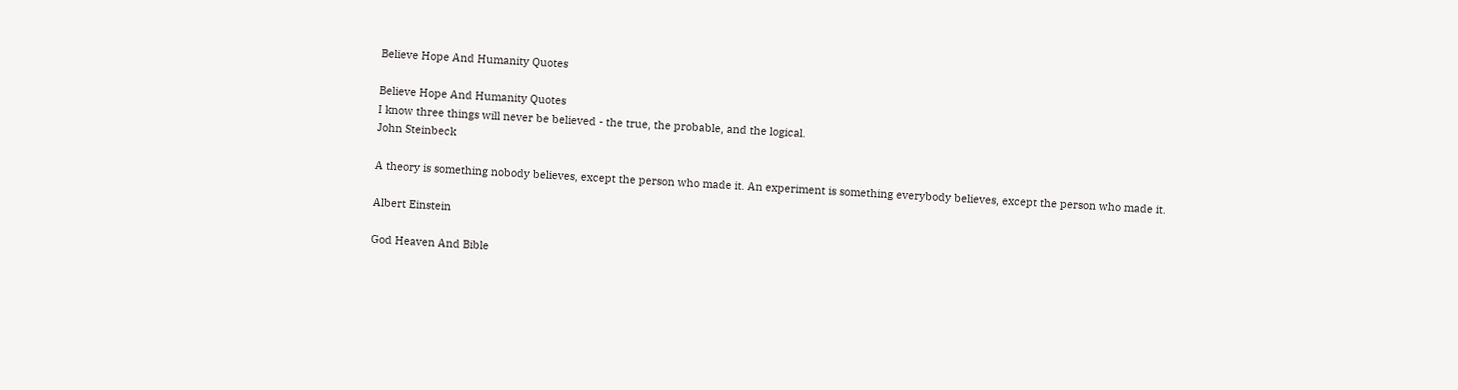Believe Hope And Humanity Quotes

Believe Hope And Humanity Quotes
I know three things will never be believed - the true, the probable, and the logical.
John Steinbeck

A theory is something nobody believes, except the person who made it. An experiment is something everybody believes, except the person who made it.

Albert Einstein

God Heaven And Bible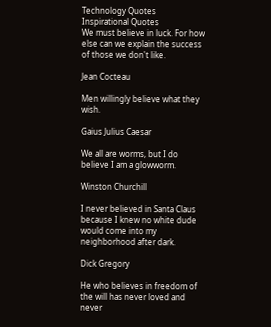Technology Quotes
Inspirational Quotes
We must believe in luck. For how else can we explain the success of those we don't like.

Jean Cocteau

Men willingly believe what they wish.

Gaius Julius Caesar

We all are worms, but I do believe I am a glowworm.

Winston Churchill

I never believed in Santa Claus because I knew no white dude would come into my neighborhood after dark.

Dick Gregory

He who believes in freedom of the will has never loved and never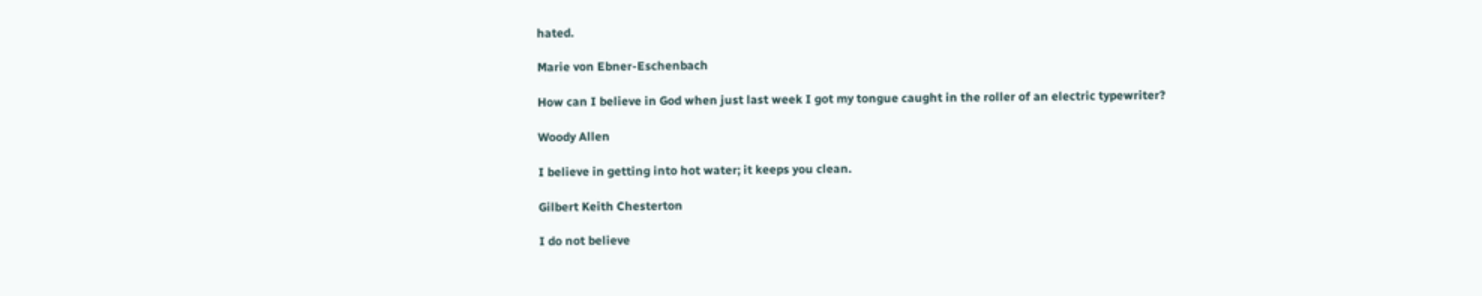hated.

Marie von Ebner-Eschenbach

How can I believe in God when just last week I got my tongue caught in the roller of an electric typewriter?

Woody Allen

I believe in getting into hot water; it keeps you clean.

Gilbert Keith Chesterton

I do not believe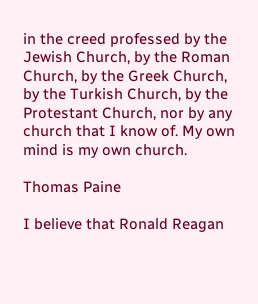in the creed professed by the Jewish Church, by the Roman Church, by the Greek Church, by the Turkish Church, by the Protestant Church, nor by any church that I know of. My own mind is my own church.

Thomas Paine

I believe that Ronald Reagan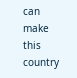can make this country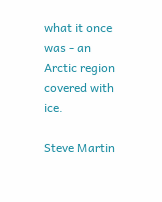what it once was - an Arctic region covered with ice.

Steve Martin